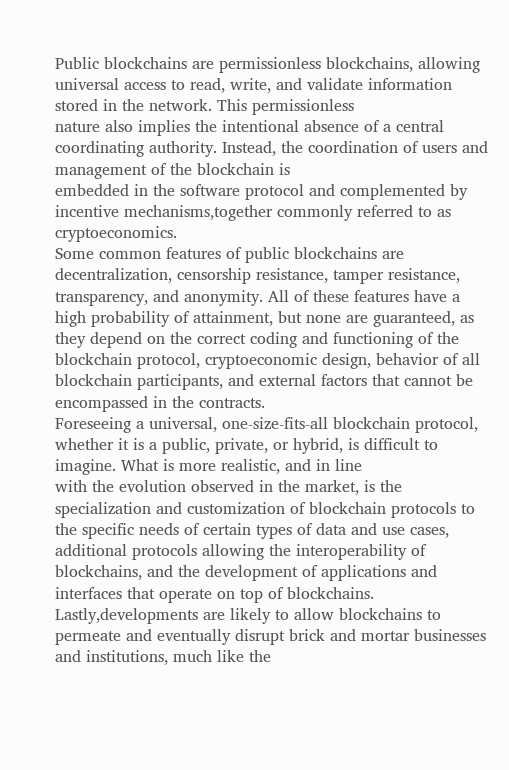Public blockchains are permissionless blockchains, allowing universal access to read, write, and validate information stored in the network. This permissionless
nature also implies the intentional absence of a central coordinating authority. Instead, the coordination of users and management of the blockchain is
embedded in the software protocol and complemented by incentive mechanisms,together commonly referred to as cryptoeconomics.
Some common features of public blockchains are decentralization, censorship resistance, tamper resistance, transparency, and anonymity. All of these features have a high probability of attainment, but none are guaranteed, as they depend on the correct coding and functioning of the blockchain protocol, cryptoeconomic design, behavior of all blockchain participants, and external factors that cannot be encompassed in the contracts.
Foreseeing a universal, one-size-fits-all blockchain protocol, whether it is a public, private, or hybrid, is difficult to imagine. What is more realistic, and in line
with the evolution observed in the market, is the specialization and customization of blockchain protocols to the specific needs of certain types of data and use cases, additional protocols allowing the interoperability of blockchains, and the development of applications and interfaces that operate on top of blockchains. Lastly,developments are likely to allow blockchains to permeate and eventually disrupt brick and mortar businesses and institutions, much like the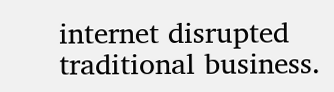internet disrupted traditional business.